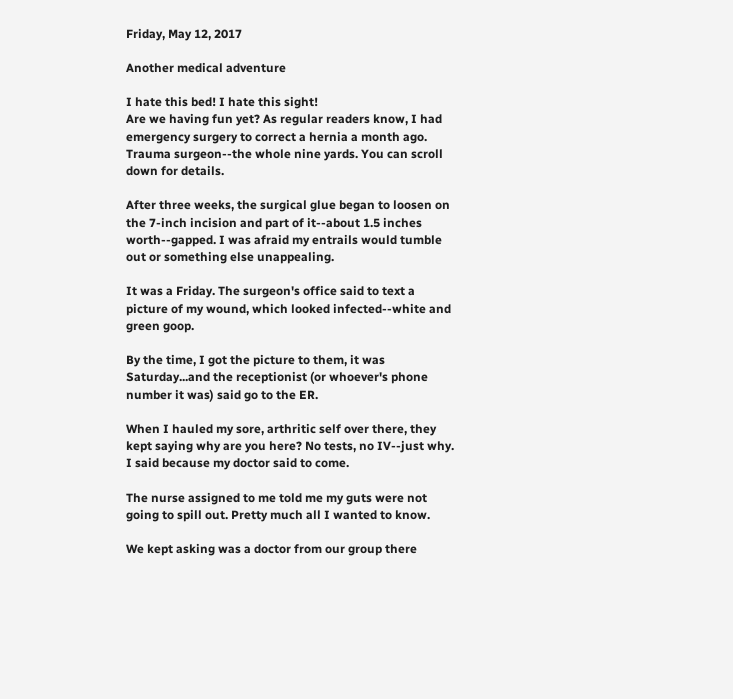Friday, May 12, 2017

Another medical adventure

I hate this bed! I hate this sight!
Are we having fun yet? As regular readers know, I had emergency surgery to correct a hernia a month ago. Trauma surgeon--the whole nine yards. You can scroll down for details.

After three weeks, the surgical glue began to loosen on the 7-inch incision and part of it--about 1.5 inches worth--gapped. I was afraid my entrails would tumble out or something else unappealing.

It was a Friday. The surgeon's office said to text a picture of my wound, which looked infected--white and green goop.

By the time, I got the picture to them, it was Saturday...and the receptionist (or whoever's phone number it was) said go to the ER.

When I hauled my sore, arthritic self over there, they kept saying why are you here? No tests, no IV--just why. I said because my doctor said to come.

The nurse assigned to me told me my guts were not going to spill out. Pretty much all I wanted to know.

We kept asking was a doctor from our group there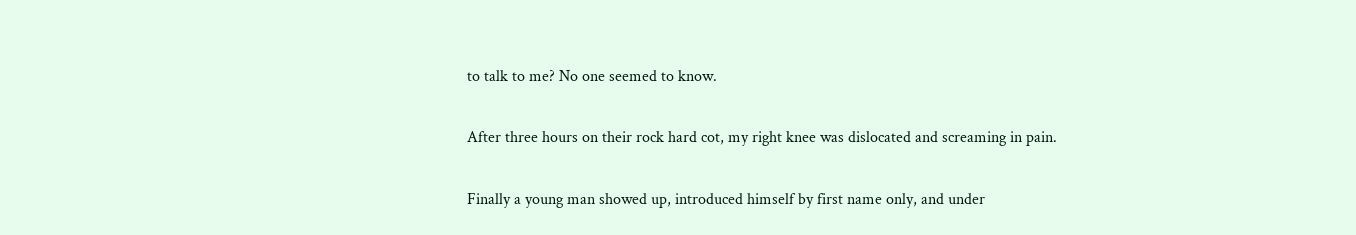to talk to me? No one seemed to know.

After three hours on their rock hard cot, my right knee was dislocated and screaming in pain.

Finally a young man showed up, introduced himself by first name only, and under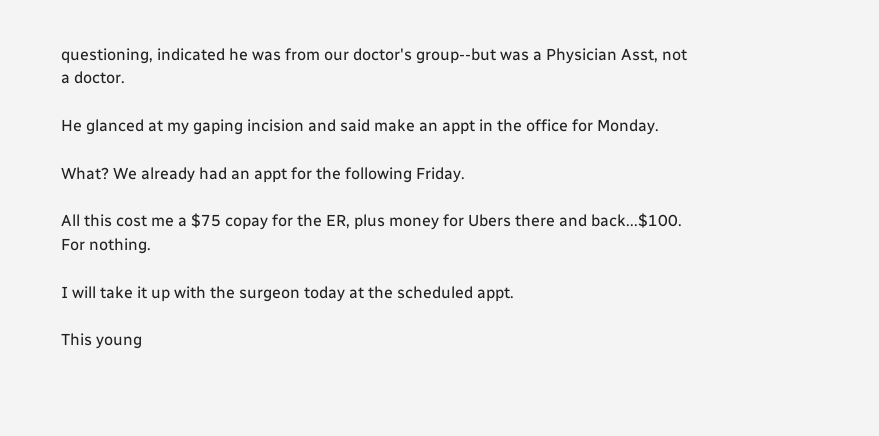questioning, indicated he was from our doctor's group--but was a Physician Asst, not a doctor.

He glanced at my gaping incision and said make an appt in the office for Monday.

What? We already had an appt for the following Friday.

All this cost me a $75 copay for the ER, plus money for Ubers there and back...$100. For nothing.

I will take it up with the surgeon today at the scheduled appt.

This young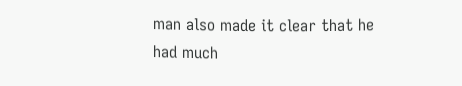man also made it clear that he had much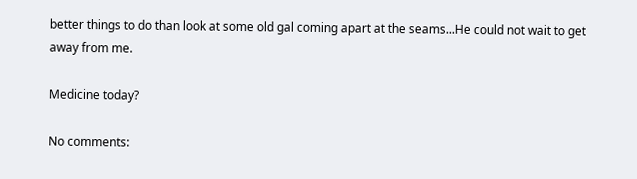better things to do than look at some old gal coming apart at the seams...He could not wait to get away from me.

Medicine today?

No comments: